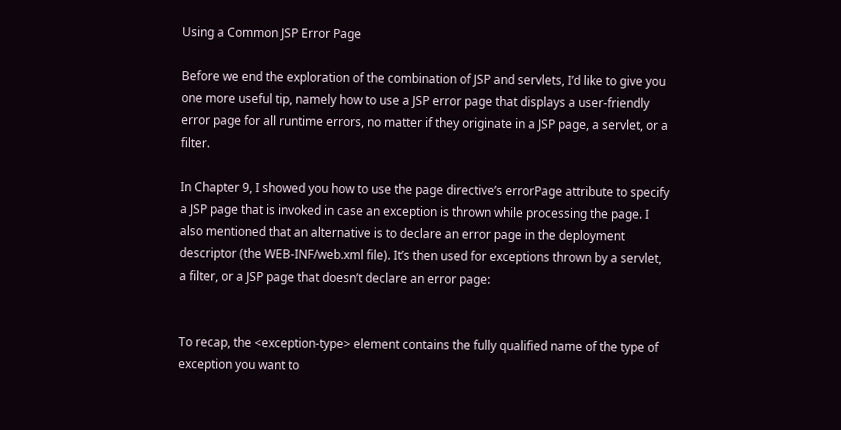Using a Common JSP Error Page

Before we end the exploration of the combination of JSP and servlets, I’d like to give you one more useful tip, namely how to use a JSP error page that displays a user-friendly error page for all runtime errors, no matter if they originate in a JSP page, a servlet, or a filter.

In Chapter 9, I showed you how to use the page directive’s errorPage attribute to specify a JSP page that is invoked in case an exception is thrown while processing the page. I also mentioned that an alternative is to declare an error page in the deployment descriptor (the WEB-INF/web.xml file). It’s then used for exceptions thrown by a servlet, a filter, or a JSP page that doesn’t declare an error page:


To recap, the <exception-type> element contains the fully qualified name of the type of exception you want to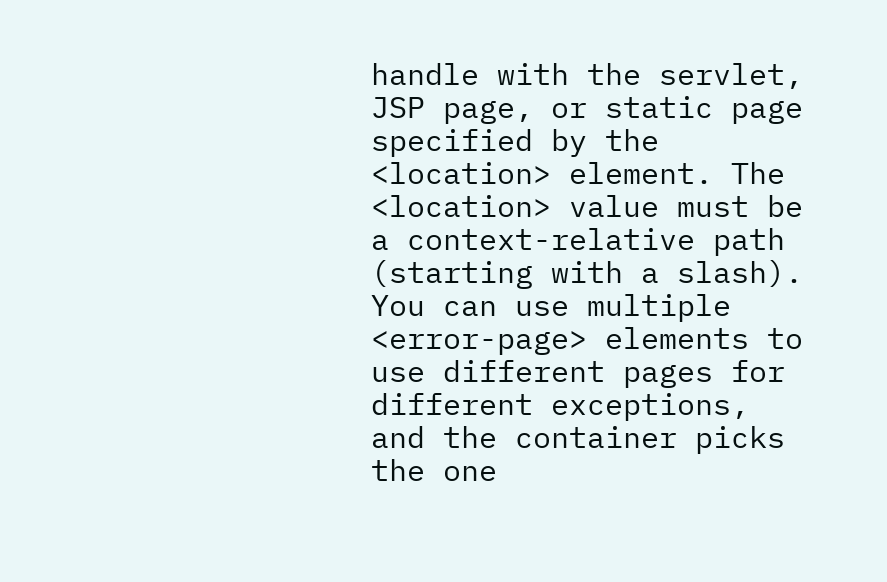handle with the servlet, JSP page, or static page specified by the <location> element. The <location> value must be a context-relative path (starting with a slash). You can use multiple <error-page> elements to use different pages for different exceptions, and the container picks the one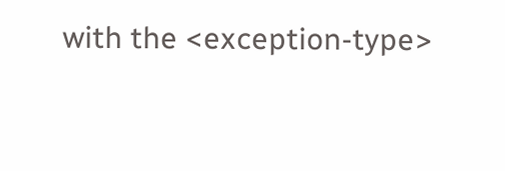with the <exception-type>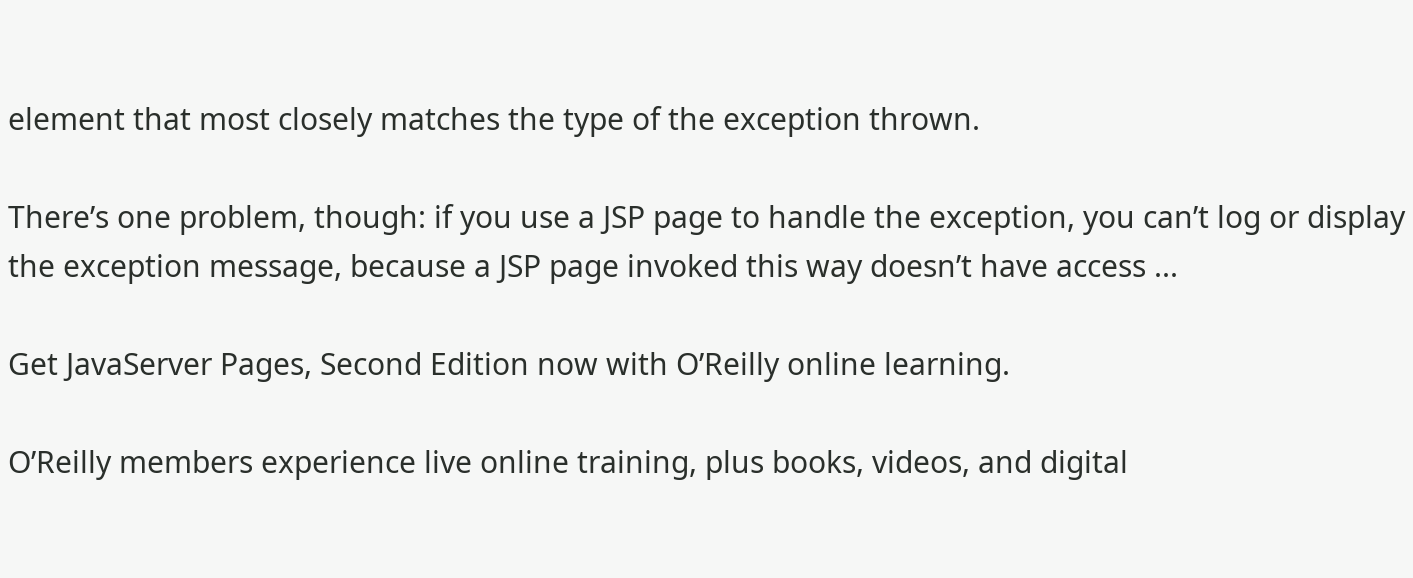element that most closely matches the type of the exception thrown.

There’s one problem, though: if you use a JSP page to handle the exception, you can’t log or display the exception message, because a JSP page invoked this way doesn’t have access ...

Get JavaServer Pages, Second Edition now with O’Reilly online learning.

O’Reilly members experience live online training, plus books, videos, and digital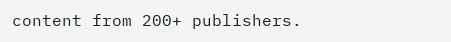content from 200+ publishers.